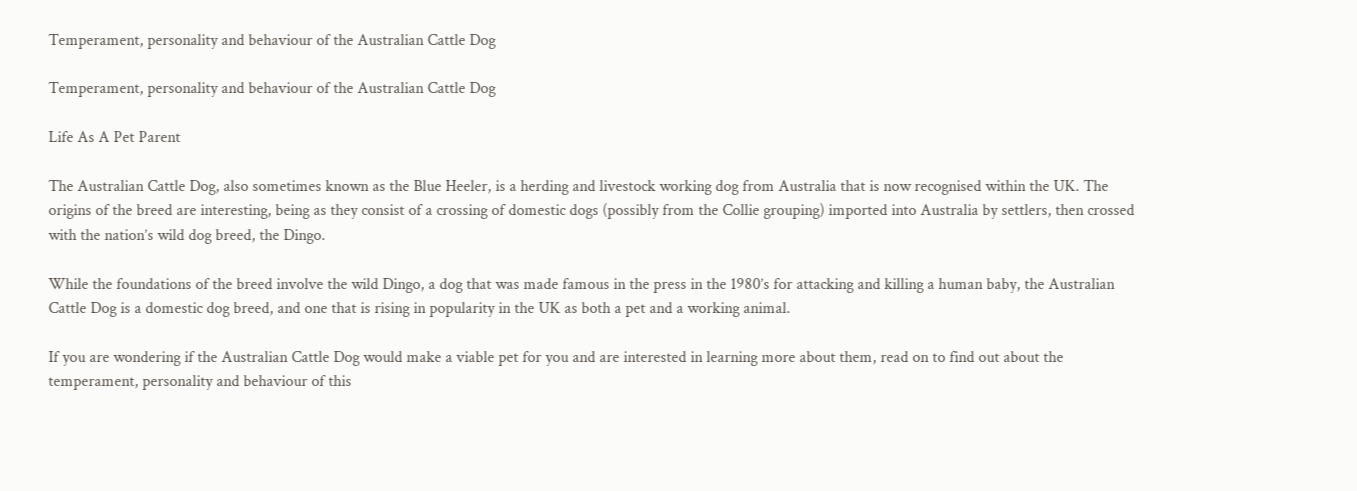Temperament, personality and behaviour of the Australian Cattle Dog

Temperament, personality and behaviour of the Australian Cattle Dog

Life As A Pet Parent

The Australian Cattle Dog, also sometimes known as the Blue Heeler, is a herding and livestock working dog from Australia that is now recognised within the UK. The origins of the breed are interesting, being as they consist of a crossing of domestic dogs (possibly from the Collie grouping) imported into Australia by settlers, then crossed with the nation’s wild dog breed, the Dingo.

While the foundations of the breed involve the wild Dingo, a dog that was made famous in the press in the 1980’s for attacking and killing a human baby, the Australian Cattle Dog is a domestic dog breed, and one that is rising in popularity in the UK as both a pet and a working animal.

If you are wondering if the Australian Cattle Dog would make a viable pet for you and are interested in learning more about them, read on to find out about the temperament, personality and behaviour of this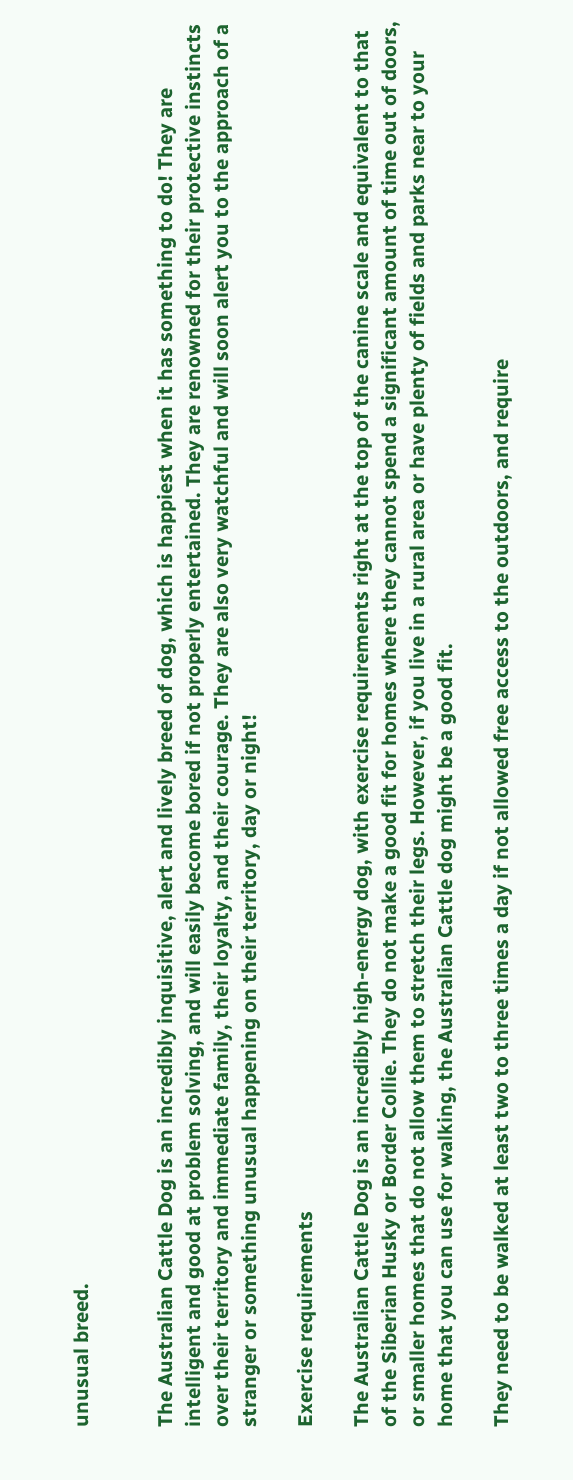unusual breed.


The Australian Cattle Dog is an incredibly inquisitive, alert and lively breed of dog, which is happiest when it has something to do! They are intelligent and good at problem solving, and will easily become bored if not properly entertained. They are renowned for their protective instincts over their territory and immediate family, their loyalty, and their courage. They are also very watchful and will soon alert you to the approach of a stranger or something unusual happening on their territory, day or night!

Exercise requirements

The Australian Cattle Dog is an incredibly high-energy dog, with exercise requirements right at the top of the canine scale and equivalent to that of the Siberian Husky or Border Collie. They do not make a good fit for homes where they cannot spend a significant amount of time out of doors, or smaller homes that do not allow them to stretch their legs. However, if you live in a rural area or have plenty of fields and parks near to your home that you can use for walking, the Australian Cattle dog might be a good fit.

They need to be walked at least two to three times a day if not allowed free access to the outdoors, and require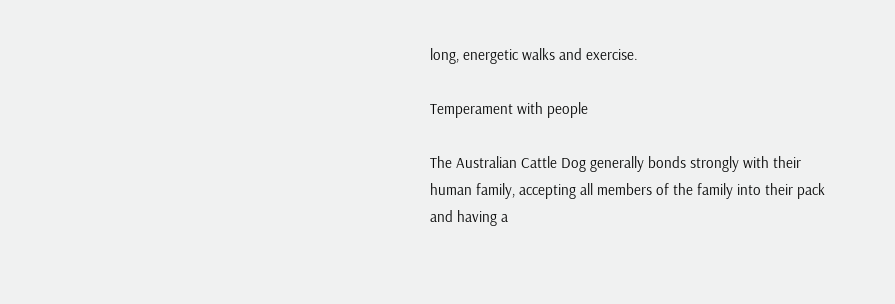long, energetic walks and exercise.

Temperament with people

The Australian Cattle Dog generally bonds strongly with their human family, accepting all members of the family into their pack and having a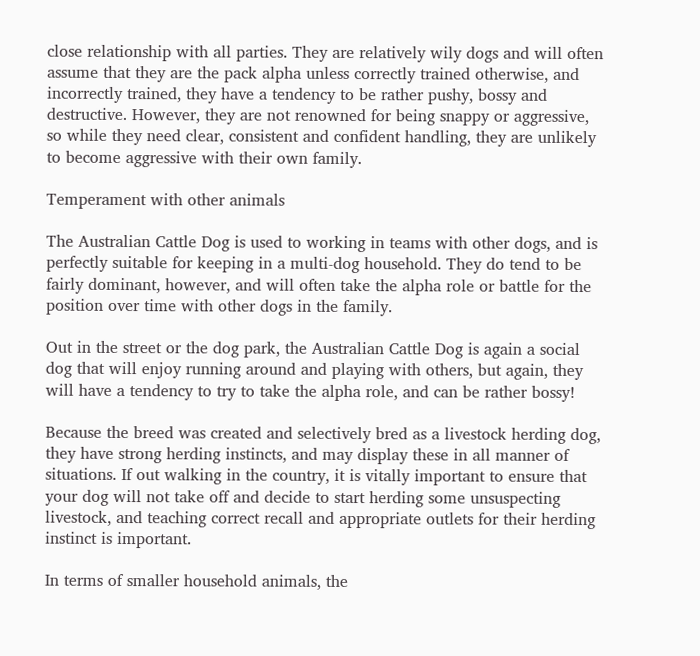close relationship with all parties. They are relatively wily dogs and will often assume that they are the pack alpha unless correctly trained otherwise, and incorrectly trained, they have a tendency to be rather pushy, bossy and destructive. However, they are not renowned for being snappy or aggressive, so while they need clear, consistent and confident handling, they are unlikely to become aggressive with their own family.

Temperament with other animals

The Australian Cattle Dog is used to working in teams with other dogs, and is perfectly suitable for keeping in a multi-dog household. They do tend to be fairly dominant, however, and will often take the alpha role or battle for the position over time with other dogs in the family.

Out in the street or the dog park, the Australian Cattle Dog is again a social dog that will enjoy running around and playing with others, but again, they will have a tendency to try to take the alpha role, and can be rather bossy!

Because the breed was created and selectively bred as a livestock herding dog, they have strong herding instincts, and may display these in all manner of situations. If out walking in the country, it is vitally important to ensure that your dog will not take off and decide to start herding some unsuspecting livestock, and teaching correct recall and appropriate outlets for their herding instinct is important.

In terms of smaller household animals, the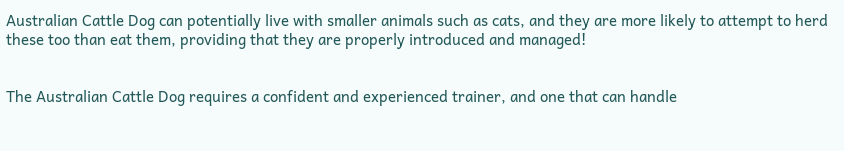Australian Cattle Dog can potentially live with smaller animals such as cats, and they are more likely to attempt to herd these too than eat them, providing that they are properly introduced and managed!


The Australian Cattle Dog requires a confident and experienced trainer, and one that can handle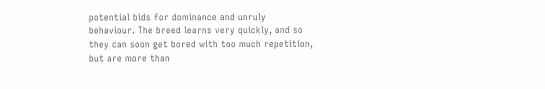potential bids for dominance and unruly behaviour. The breed learns very quickly, and so they can soon get bored with too much repetition, but are more than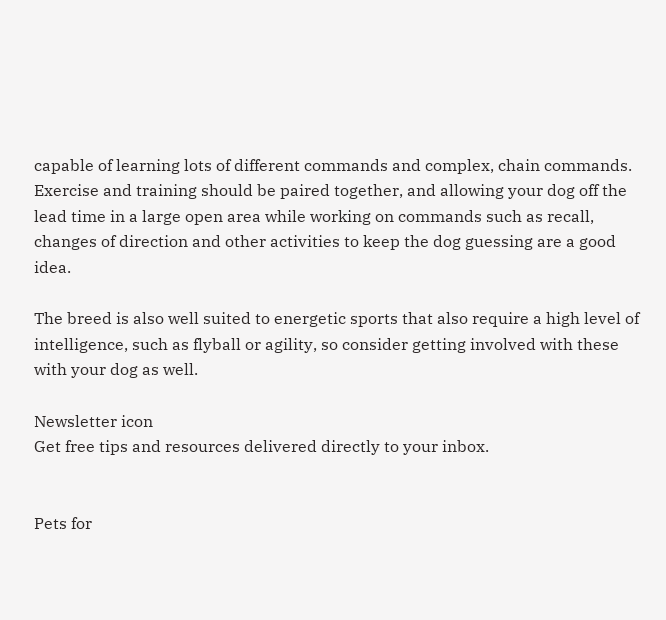capable of learning lots of different commands and complex, chain commands. Exercise and training should be paired together, and allowing your dog off the lead time in a large open area while working on commands such as recall, changes of direction and other activities to keep the dog guessing are a good idea.

The breed is also well suited to energetic sports that also require a high level of intelligence, such as flyball or agility, so consider getting involved with these with your dog as well.

Newsletter icon
Get free tips and resources delivered directly to your inbox.


Pets for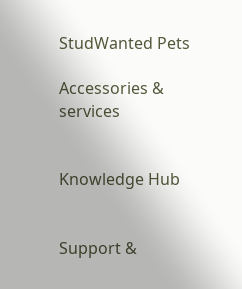StudWanted Pets

Accessories & services


Knowledge Hub


Support &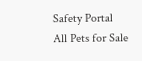Safety Portal
All Pets for Sale